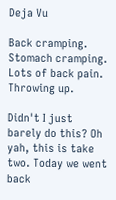Deja Vu

Back cramping.
Stomach cramping.
Lots of back pain.
Throwing up.

Didn't I just barely do this? Oh yah, this is take two. Today we went back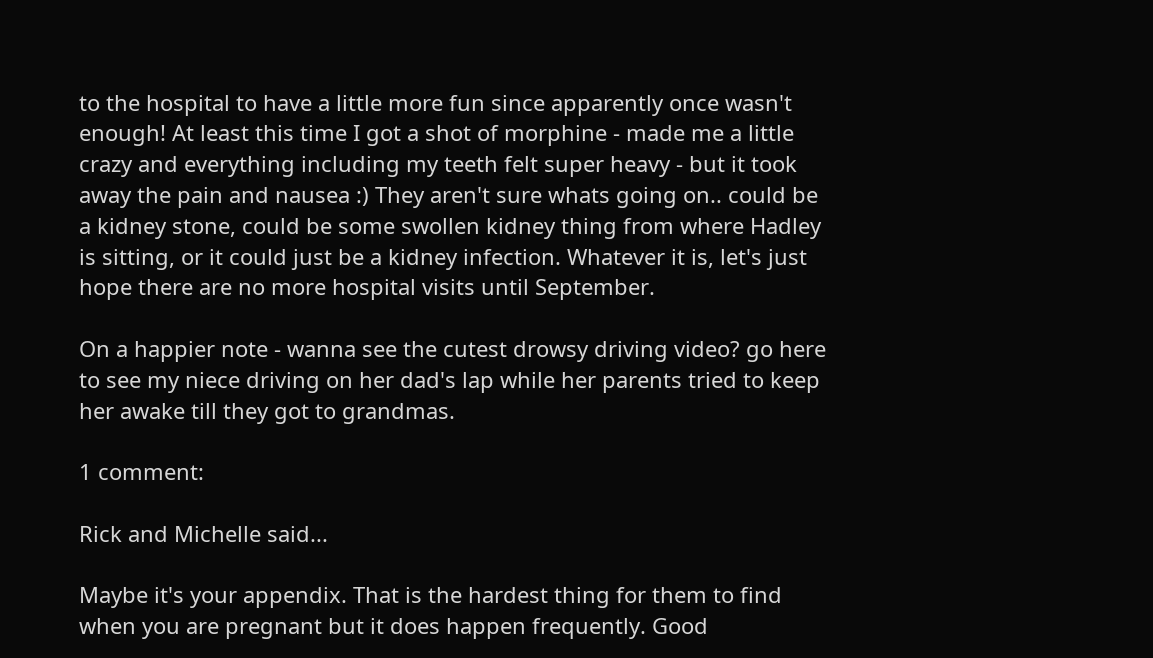to the hospital to have a little more fun since apparently once wasn't enough! At least this time I got a shot of morphine - made me a little crazy and everything including my teeth felt super heavy - but it took away the pain and nausea :) They aren't sure whats going on.. could be a kidney stone, could be some swollen kidney thing from where Hadley is sitting, or it could just be a kidney infection. Whatever it is, let's just hope there are no more hospital visits until September.

On a happier note - wanna see the cutest drowsy driving video? go here to see my niece driving on her dad's lap while her parents tried to keep her awake till they got to grandmas.

1 comment:

Rick and Michelle said...

Maybe it's your appendix. That is the hardest thing for them to find when you are pregnant but it does happen frequently. Good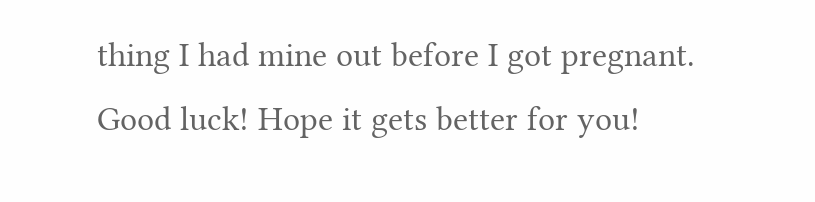thing I had mine out before I got pregnant. Good luck! Hope it gets better for you!